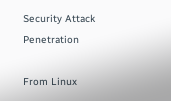Security Attack Penetration

From Linux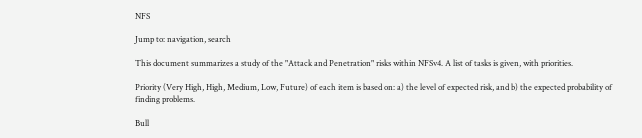NFS

Jump to: navigation, search

This document summarizes a study of the "Attack and Penetration" risks within NFSv4. A list of tasks is given, with priorities.

Priority (Very High, High, Medium, Low, Future) of each item is based on: a) the level of expected risk, and b) the expected probability of finding problems.

Bull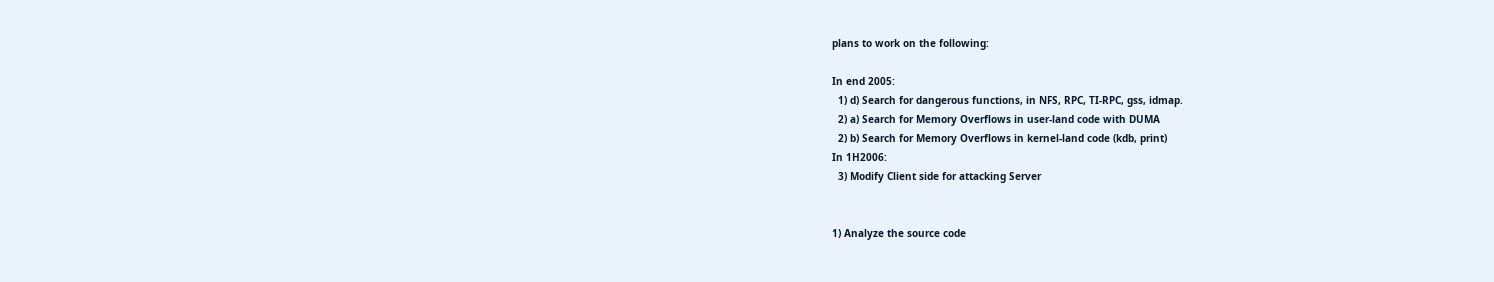plans to work on the following:

In end 2005:
  1) d) Search for dangerous functions, in NFS, RPC, TI-RPC, gss, idmap.
  2) a) Search for Memory Overflows in user-land code with DUMA
  2) b) Search for Memory Overflows in kernel-land code (kdb, print)
In 1H2006:
  3) Modify Client side for attacking Server


1) Analyze the source code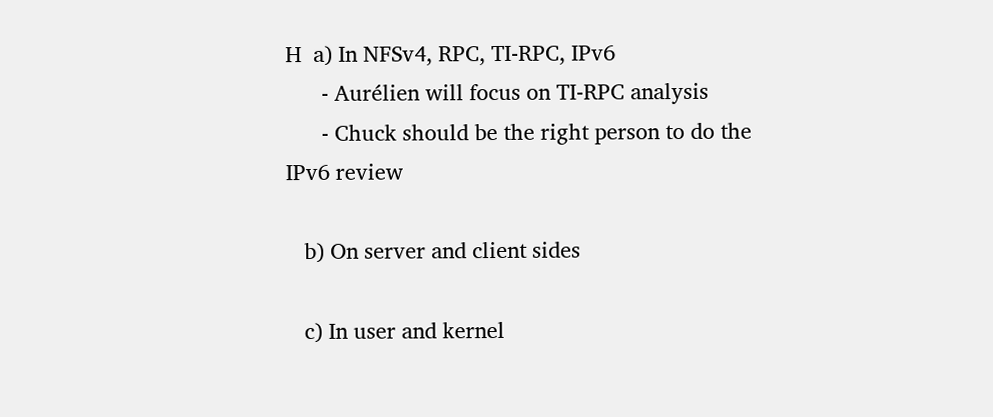H  a) In NFSv4, RPC, TI-RPC, IPv6
      - Aurélien will focus on TI-RPC analysis
      - Chuck should be the right person to do the IPv6 review

   b) On server and client sides

   c) In user and kernel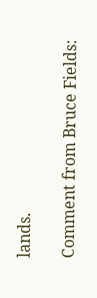lands.

Comment from Bruce Fields: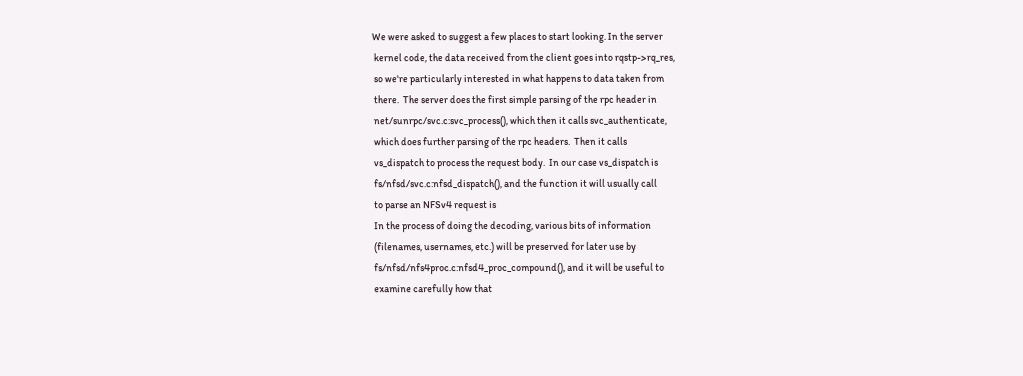We were asked to suggest a few places to start looking. In the server
 kernel code, the data received from the client goes into rqstp->rq_res,
 so we're particularly interested in what happens to data taken from
 there.  The server does the first simple parsing of the rpc header in
 net/sunrpc/svc.c:svc_process(), which then it calls svc_authenticate,
 which does further parsing of the rpc headers.  Then it calls
 vs_dispatch to process the request body.  In our case vs_dispatch is
 fs/nfsd/svc.c:nfsd_dispatch(), and the function it will usually call
 to parse an NFSv4 request is
 In the process of doing the decoding, various bits of information
 (filenames, usernames, etc.) will be preserved for later use by
 fs/nfsd/nfs4proc.c:nfsd4_proc_compound(), and it will be useful to
 examine carefully how that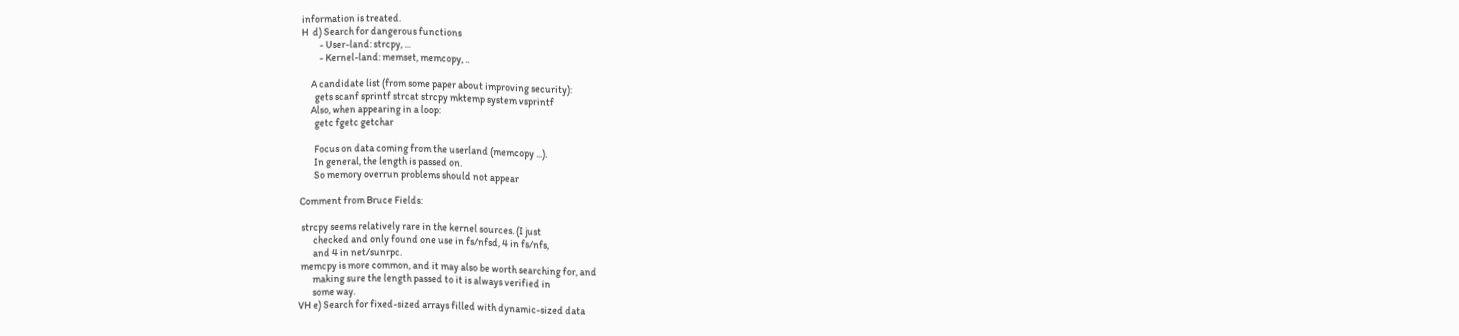information is treated.
H  d) Search for dangerous functions
         - User-land: strcpy, ...
         - Kernel-land: memset, memcopy, ..

     A candidate list (from some paper about improving security):
       gets scanf sprintf strcat strcpy mktemp system vsprintf
     Also, when appearing in a loop:
       getc fgetc getchar

       Focus on data coming from the userland (memcopy ...).
       In general, the length is passed on.
       So memory overrun problems should not appear

Comment from Bruce Fields:

 strcpy seems relatively rare in the kernel sources. (I just
       checked and only found one use in fs/nfsd, 4 in fs/nfs,
       and 4 in net/sunrpc.
 memcpy is more common, and it may also be worth searching for, and
       making sure the length passed to it is always verified in
       some way.
VH e) Search for fixed-sized arrays filled with dynamic-sized data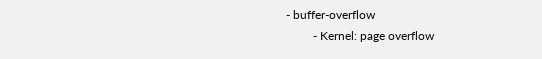- buffer-overflow
         - Kernel: page overflow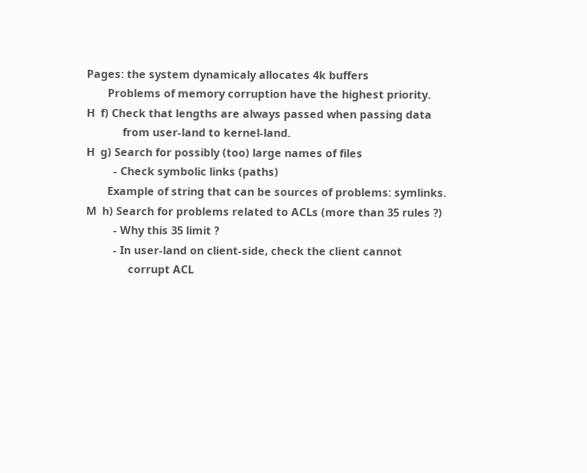Pages: the system dynamicaly allocates 4k buffers
       Problems of memory corruption have the highest priority.
H  f) Check that lengths are always passed when passing data
            from user-land to kernel-land.
H  g) Search for possibly (too) large names of files
         - Check symbolic links (paths)
       Example of string that can be sources of problems: symlinks.
M  h) Search for problems related to ACLs (more than 35 rules ?)
         - Why this 35 limit ?
         - In user-land on client-side, check the client cannot
              corrupt ACL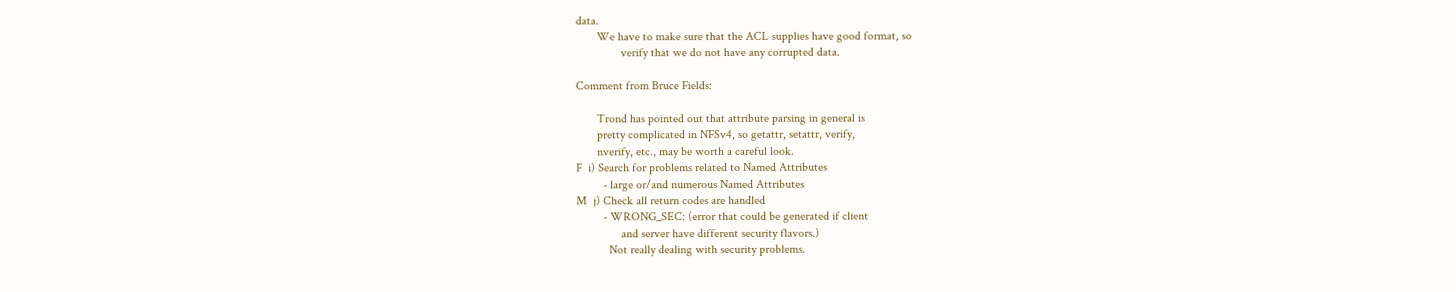data.
       We have to make sure that the ACL supplies have good format, so
               verify that we do not have any corrupted data.

Comment from Bruce Fields:

       Trond has pointed out that attribute parsing in general is
       pretty complicated in NFSv4, so getattr, setattr, verify,
       nverify, etc., may be worth a careful look.
F  i) Search for problems related to Named Attributes
         - large or/and numerous Named Attributes
M  j) Check all return codes are handled
         - WRONG_SEC: (error that could be generated if client
               and server have different security flavors.)
           Not really dealing with security problems.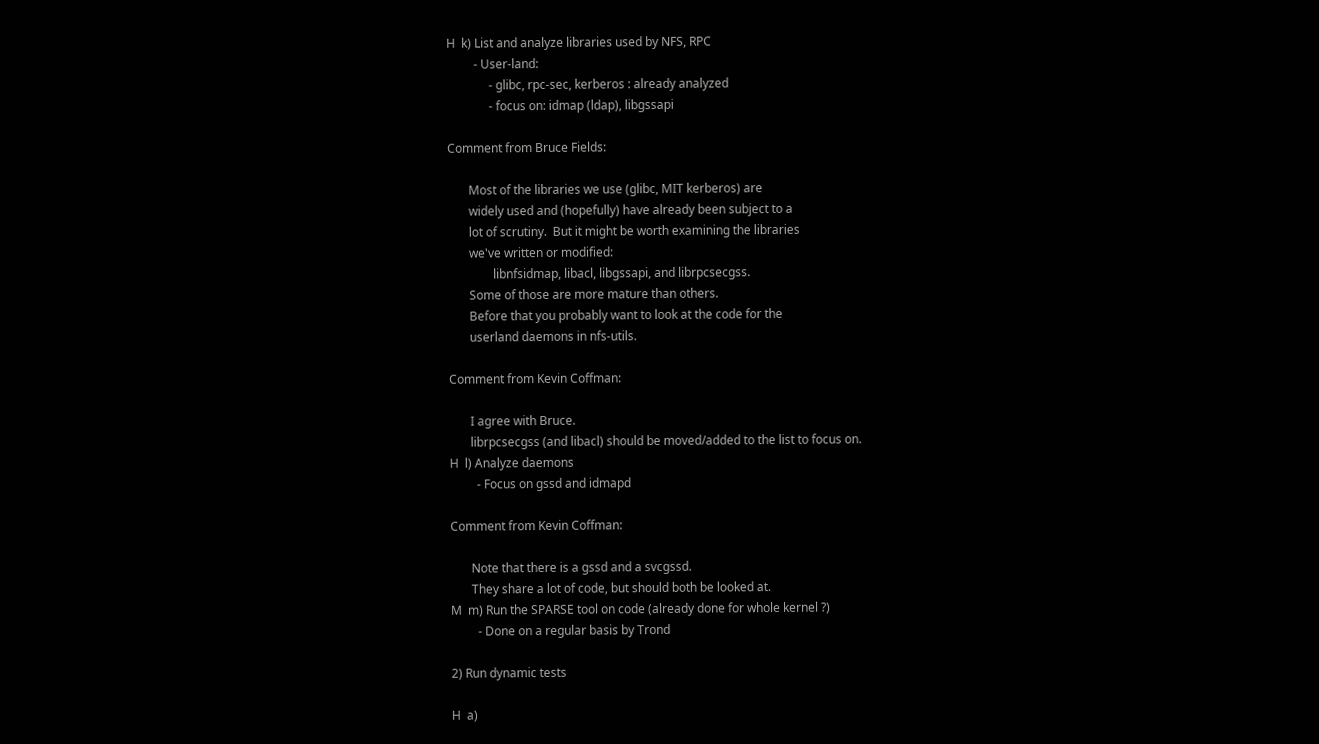H  k) List and analyze libraries used by NFS, RPC
         - User-land:
              - glibc, rpc-sec, kerberos : already analyzed
              - focus on: idmap (ldap), libgssapi

Comment from Bruce Fields:

       Most of the libraries we use (glibc, MIT kerberos) are
       widely used and (hopefully) have already been subject to a
       lot of scrutiny.  But it might be worth examining the libraries
       we've written or modified:
               libnfsidmap, libacl, libgssapi, and librpcsecgss.
       Some of those are more mature than others.
       Before that you probably want to look at the code for the
       userland daemons in nfs-utils.

Comment from Kevin Coffman:

       I agree with Bruce.
       librpcsecgss (and libacl) should be moved/added to the list to focus on.
H  l) Analyze daemons
         - Focus on gssd and idmapd

Comment from Kevin Coffman:

       Note that there is a gssd and a svcgssd.
       They share a lot of code, but should both be looked at.
M  m) Run the SPARSE tool on code (already done for whole kernel ?)
         - Done on a regular basis by Trond

2) Run dynamic tests

H  a)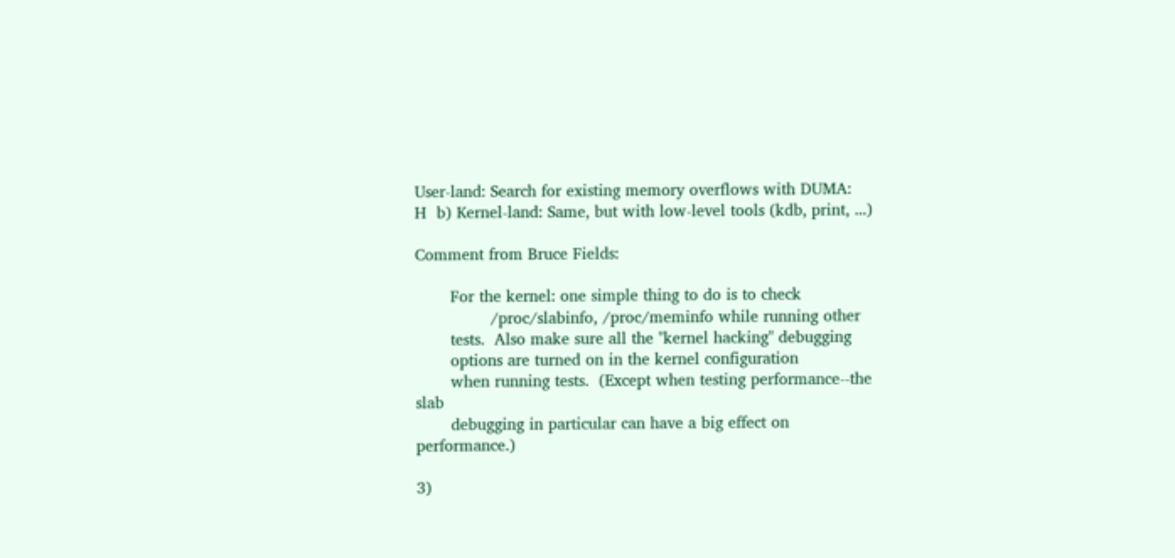User-land: Search for existing memory overflows with DUMA:
H  b) Kernel-land: Same, but with low-level tools (kdb, print, ...)

Comment from Bruce Fields:

       For the kernel: one simple thing to do is to check
               /proc/slabinfo, /proc/meminfo while running other
       tests.  Also make sure all the "kernel hacking" debugging
       options are turned on in the kernel configuration
       when running tests.  (Except when testing performance--the slab
       debugging in particular can have a big effect on performance.)

3)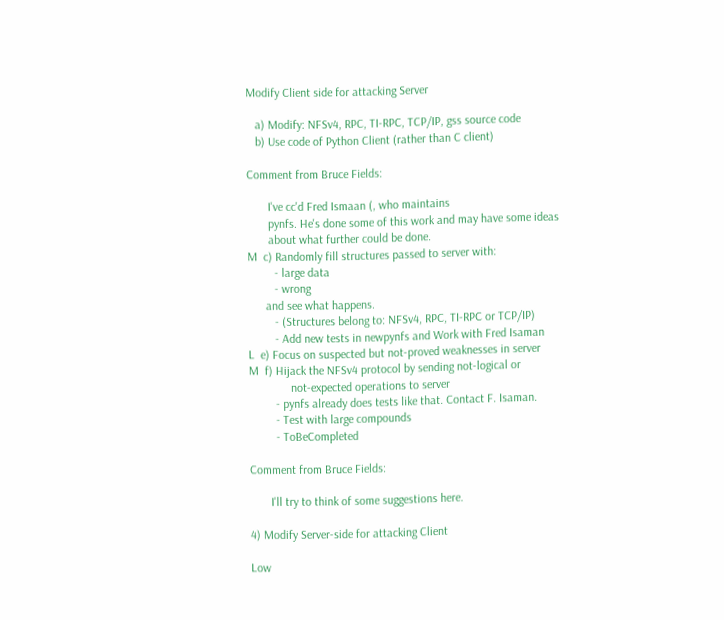Modify Client side for attacking Server

   a) Modify: NFSv4, RPC, TI-RPC, TCP/IP, gss source code
   b) Use code of Python Client (rather than C client)

Comment from Bruce Fields:

       I've cc'd Fred Ismaan (, who maintains
       pynfs. He's done some of this work and may have some ideas
       about what further could be done.
M  c) Randomly fill structures passed to server with:
         - large data
         - wrong
      and see what happens.
         - (Structures belong to: NFSv4, RPC, TI-RPC or TCP/IP)
         - Add new tests in newpynfs and Work with Fred Isaman
L  e) Focus on suspected but not-proved weaknesses in server
M  f) Hijack the NFSv4 protocol by sending not-logical or
              not-expected operations to server
         - pynfs already does tests like that. Contact F. Isaman.
         - Test with large compounds
         - ToBeCompleted

Comment from Bruce Fields:

       I'll try to think of some suggestions here.

4) Modify Server-side for attacking Client

Low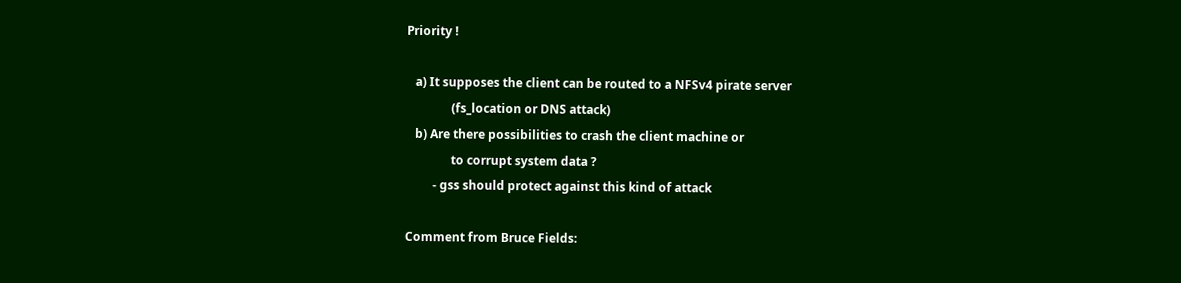Priority !

   a) It supposes the client can be routed to a NFSv4 pirate server
               (fs_location or DNS attack)
   b) Are there possibilities to crash the client machine or
               to corrupt system data ?
         - gss should protect against this kind of attack

Comment from Bruce Fields: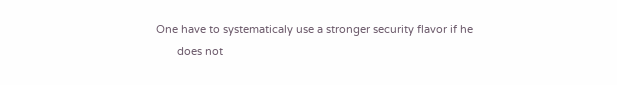One have to systematicaly use a stronger security flavor if he
       does not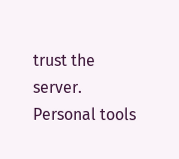trust the server.
Personal tools